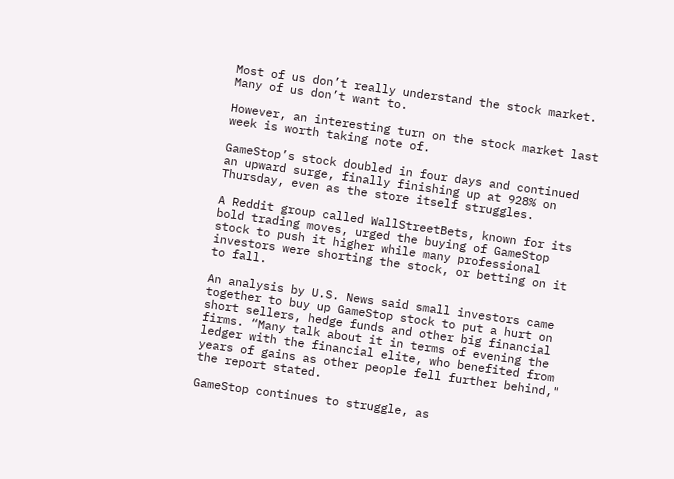Most of us don’t really understand the stock market. Many of us don’t want to.

However, an interesting turn on the stock market last week is worth taking note of.

GameStop’s stock doubled in four days and continued an upward surge, finally finishing up at 928% on Thursday, even as the store itself struggles.

A Reddit group called WallStreetBets, known for its bold trading moves, urged the buying of GameStop stock to push it higher while many professional investors were shorting the stock, or betting on it to fall.

An analysis by U.S. News said small investors came together to buy up GameStop stock to put a hurt on short sellers, hedge funds and other big financial firms. “Many talk about it in terms of evening the ledger with the financial elite, who benefited from years of gains as other people fell further behind," the report stated.

GameStop continues to struggle, as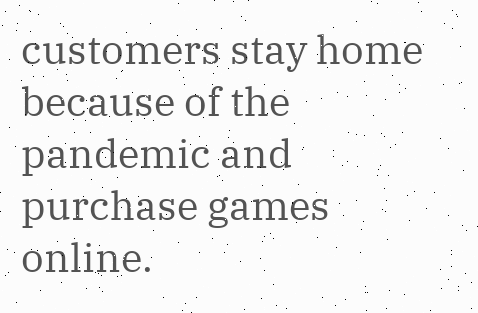customers stay home because of the pandemic and purchase games online.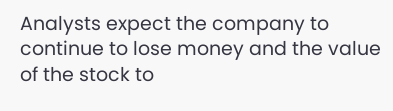Analysts expect the company to continue to lose money and the value of the stock to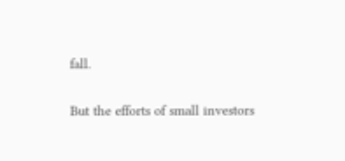fall.

But the efforts of small investors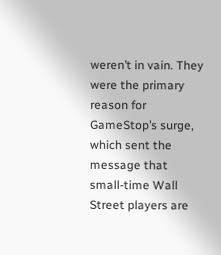weren’t in vain. They were the primary reason for GameStop’s surge, which sent the message that small-time Wall Street players are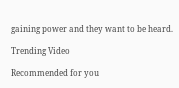gaining power and they want to be heard.

Trending Video

Recommended for you